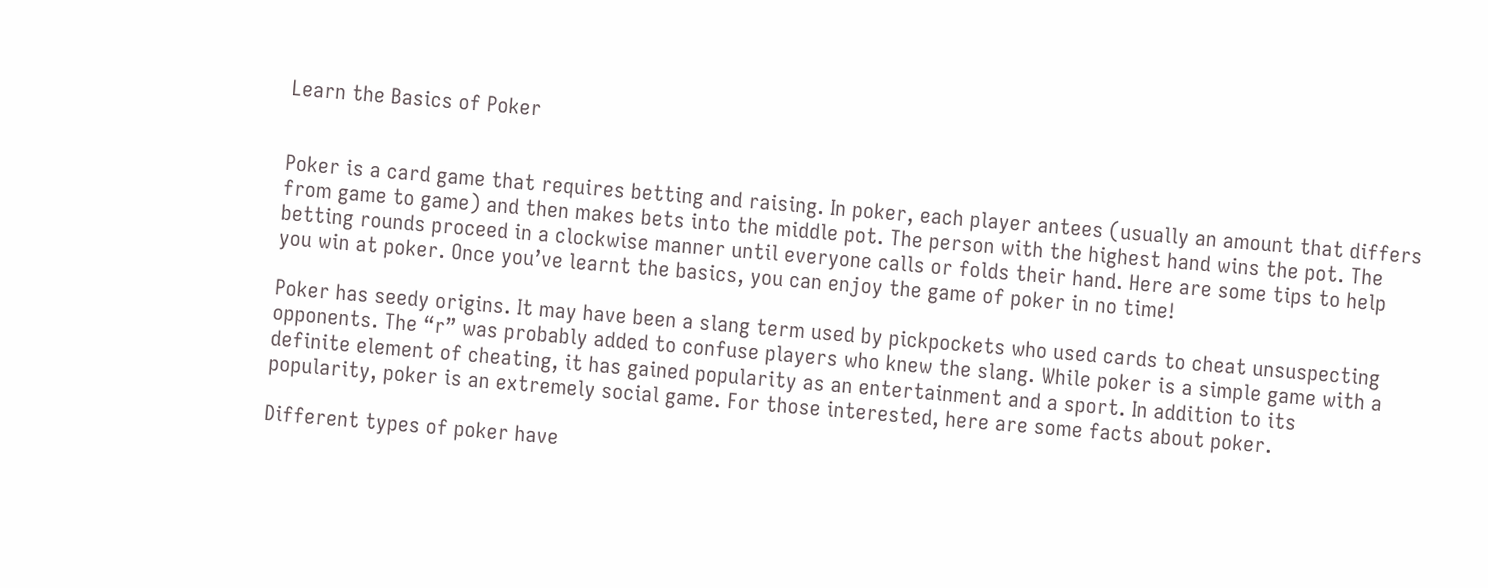Learn the Basics of Poker


Poker is a card game that requires betting and raising. In poker, each player antees (usually an amount that differs from game to game) and then makes bets into the middle pot. The person with the highest hand wins the pot. The betting rounds proceed in a clockwise manner until everyone calls or folds their hand. Here are some tips to help you win at poker. Once you’ve learnt the basics, you can enjoy the game of poker in no time!

Poker has seedy origins. It may have been a slang term used by pickpockets who used cards to cheat unsuspecting opponents. The “r” was probably added to confuse players who knew the slang. While poker is a simple game with a definite element of cheating, it has gained popularity as an entertainment and a sport. In addition to its popularity, poker is an extremely social game. For those interested, here are some facts about poker.

Different types of poker have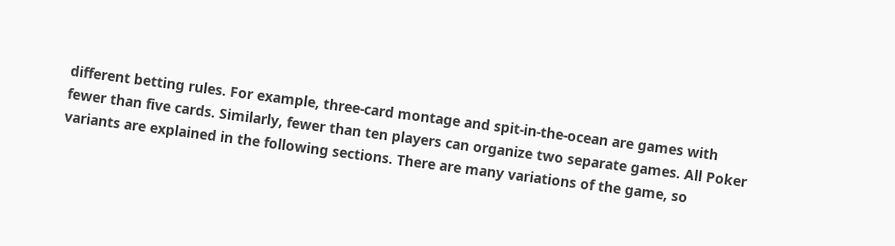different betting rules. For example, three-card montage and spit-in-the-ocean are games with fewer than five cards. Similarly, fewer than ten players can organize two separate games. All Poker variants are explained in the following sections. There are many variations of the game, so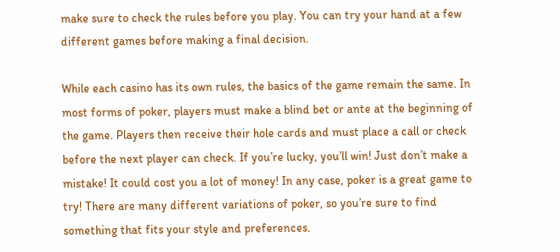make sure to check the rules before you play. You can try your hand at a few different games before making a final decision.

While each casino has its own rules, the basics of the game remain the same. In most forms of poker, players must make a blind bet or ante at the beginning of the game. Players then receive their hole cards and must place a call or check before the next player can check. If you’re lucky, you’ll win! Just don’t make a mistake! It could cost you a lot of money! In any case, poker is a great game to try! There are many different variations of poker, so you’re sure to find something that fits your style and preferences.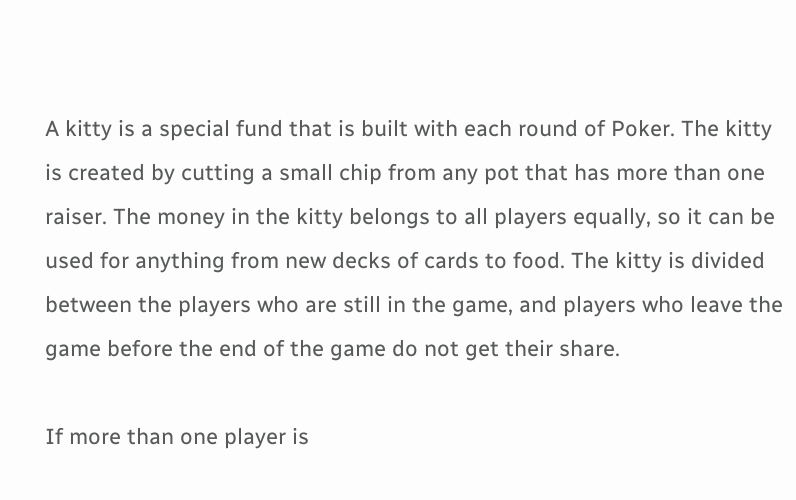A kitty is a special fund that is built with each round of Poker. The kitty is created by cutting a small chip from any pot that has more than one raiser. The money in the kitty belongs to all players equally, so it can be used for anything from new decks of cards to food. The kitty is divided between the players who are still in the game, and players who leave the game before the end of the game do not get their share.

If more than one player is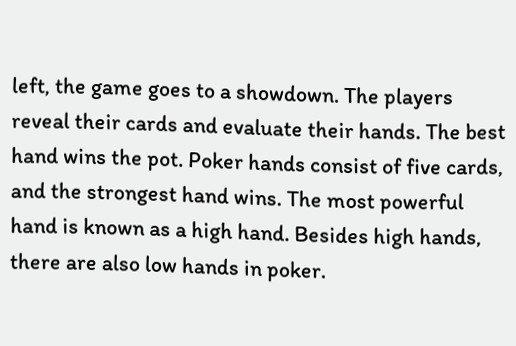left, the game goes to a showdown. The players reveal their cards and evaluate their hands. The best hand wins the pot. Poker hands consist of five cards, and the strongest hand wins. The most powerful hand is known as a high hand. Besides high hands, there are also low hands in poker.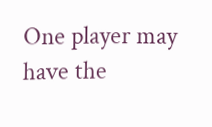One player may have the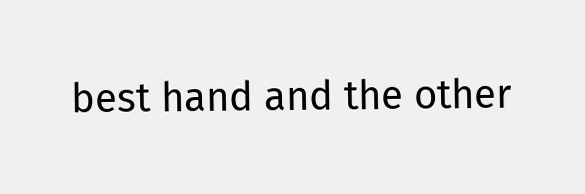best hand and the other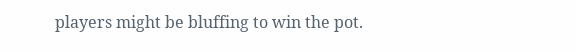players might be bluffing to win the pot.